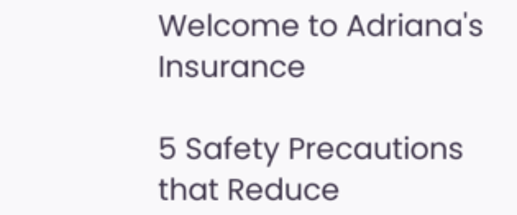Welcome to Adriana's Insurance

5 Safety Precautions that Reduce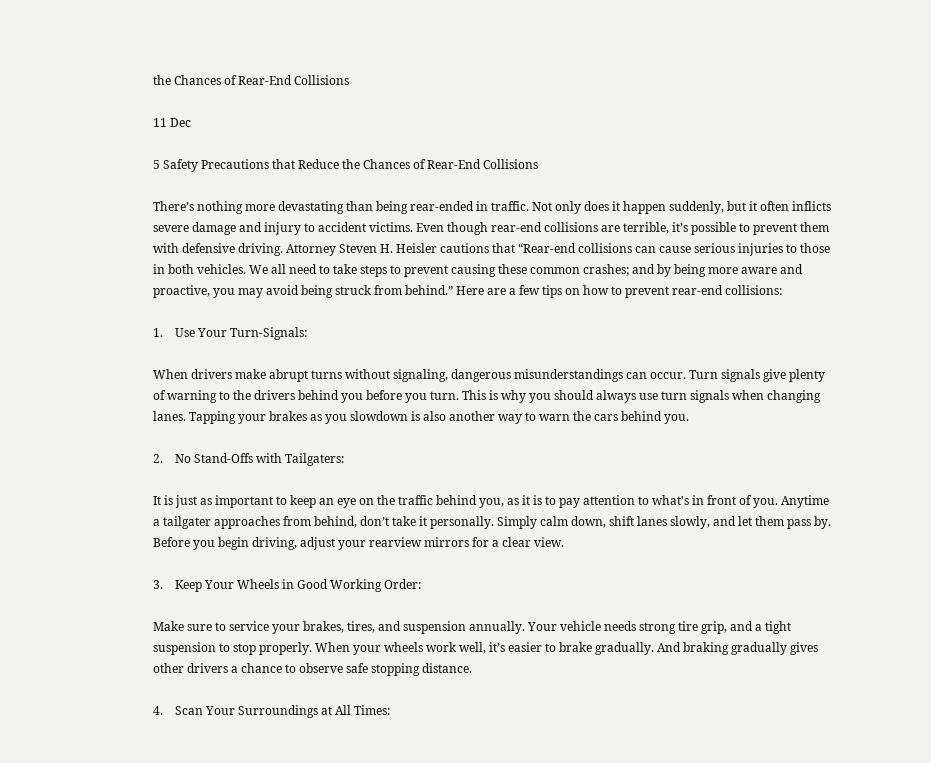the Chances of Rear-End Collisions

11 Dec

5 Safety Precautions that Reduce the Chances of Rear-End Collisions

There’s nothing more devastating than being rear-ended in traffic. Not only does it happen suddenly, but it often inflicts severe damage and injury to accident victims. Even though rear-end collisions are terrible, it’s possible to prevent them with defensive driving. Attorney Steven H. Heisler cautions that “Rear-end collisions can cause serious injuries to those in both vehicles. We all need to take steps to prevent causing these common crashes; and by being more aware and proactive, you may avoid being struck from behind.” Here are a few tips on how to prevent rear-end collisions:

1.    Use Your Turn-Signals:

When drivers make abrupt turns without signaling, dangerous misunderstandings can occur. Turn signals give plenty of warning to the drivers behind you before you turn. This is why you should always use turn signals when changing lanes. Tapping your brakes as you slowdown is also another way to warn the cars behind you.

2.    No Stand-Offs with Tailgaters:

It is just as important to keep an eye on the traffic behind you, as it is to pay attention to what's in front of you. Anytime a tailgater approaches from behind, don’t take it personally. Simply calm down, shift lanes slowly, and let them pass by. Before you begin driving, adjust your rearview mirrors for a clear view.

3.    Keep Your Wheels in Good Working Order:

Make sure to service your brakes, tires, and suspension annually. Your vehicle needs strong tire grip, and a tight suspension to stop properly. When your wheels work well, it’s easier to brake gradually. And braking gradually gives other drivers a chance to observe safe stopping distance.

4.    Scan Your Surroundings at All Times: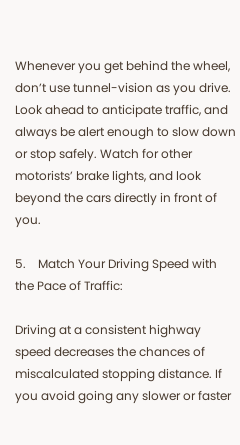Whenever you get behind the wheel, don’t use tunnel-vision as you drive. Look ahead to anticipate traffic, and always be alert enough to slow down or stop safely. Watch for other motorists’ brake lights, and look beyond the cars directly in front of you.

5.    Match Your Driving Speed with the Pace of Traffic:

Driving at a consistent highway speed decreases the chances of miscalculated stopping distance. If you avoid going any slower or faster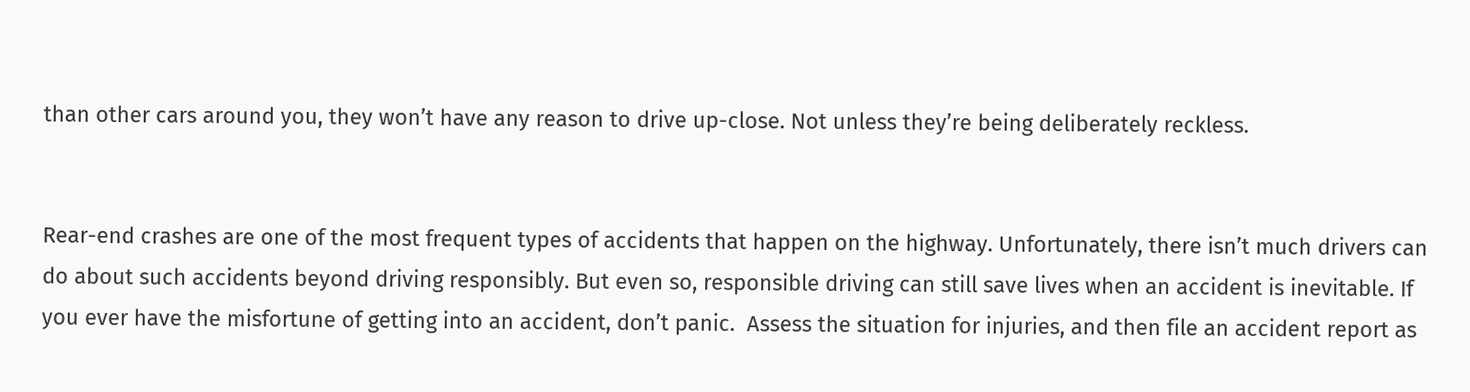than other cars around you, they won’t have any reason to drive up-close. Not unless they’re being deliberately reckless.


Rear-end crashes are one of the most frequent types of accidents that happen on the highway. Unfortunately, there isn’t much drivers can do about such accidents beyond driving responsibly. But even so, responsible driving can still save lives when an accident is inevitable. If you ever have the misfortune of getting into an accident, don’t panic.  Assess the situation for injuries, and then file an accident report as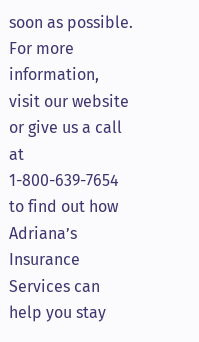soon as possible. For more information, visit our website or give us a call at 1-800-639-7654 to find out how Adriana’s Insurance Services can help you stay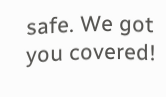safe. We got you covered!